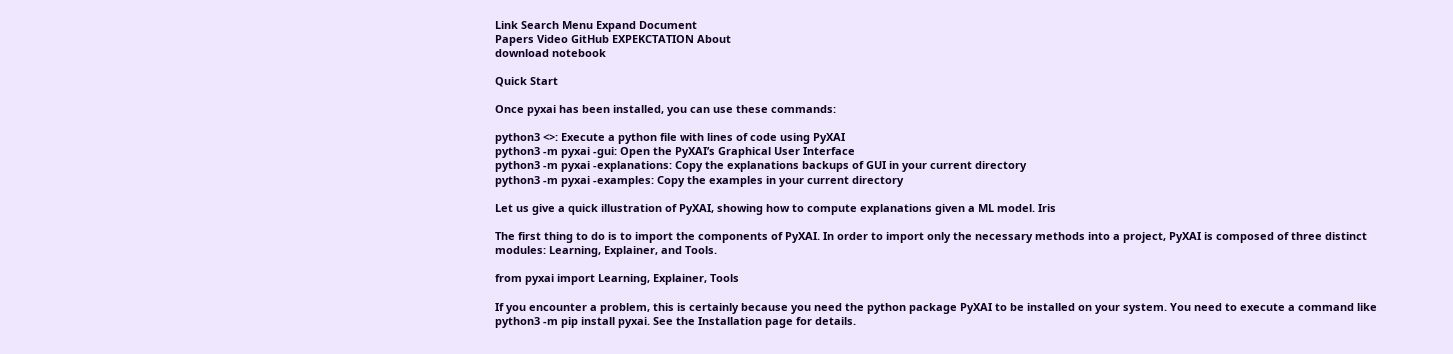Link Search Menu Expand Document
Papers Video GitHub EXPEKCTATION About
download notebook

Quick Start

Once pyxai has been installed, you can use these commands:

python3 <>: Execute a python file with lines of code using PyXAI
python3 -m pyxai -gui: Open the PyXAI’s Graphical User Interface
python3 -m pyxai -explanations: Copy the explanations backups of GUI in your current directory
python3 -m pyxai -examples: Copy the examples in your current directory

Let us give a quick illustration of PyXAI, showing how to compute explanations given a ML model. Iris

The first thing to do is to import the components of PyXAI. In order to import only the necessary methods into a project, PyXAI is composed of three distinct modules: Learning, Explainer, and Tools.

from pyxai import Learning, Explainer, Tools

If you encounter a problem, this is certainly because you need the python package PyXAI to be installed on your system. You need to execute a command like python3 -m pip install pyxai. See the Installation page for details.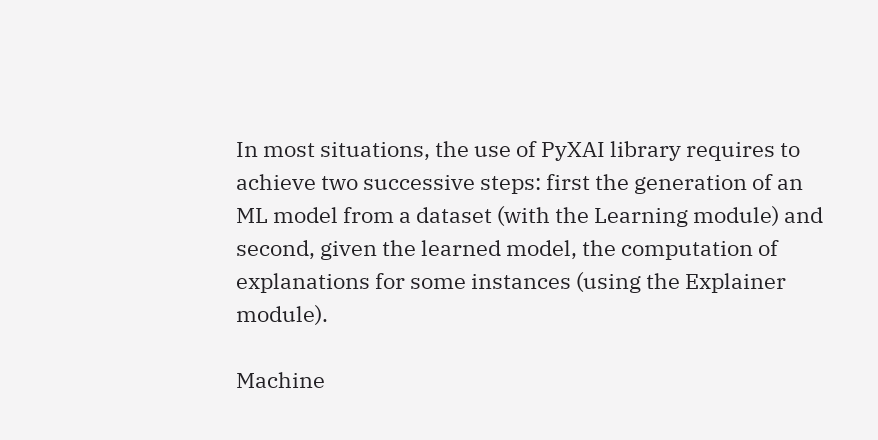In most situations, the use of PyXAI library requires to achieve two successive steps: first the generation of an ML model from a dataset (with the Learning module) and second, given the learned model, the computation of explanations for some instances (using the Explainer module).

Machine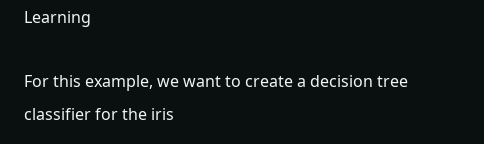Learning

For this example, we want to create a decision tree classifier for the iris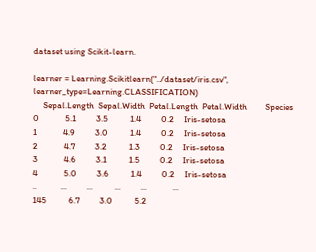dataset using Scikit-learn.

learner = Learning.Scikitlearn("../dataset/iris.csv", learner_type=Learning.CLASSIFICATION)
     Sepal.Length  Sepal.Width  Petal.Length  Petal.Width         Species
0             5.1          3.5           1.4          0.2     Iris-setosa
1             4.9          3.0           1.4          0.2     Iris-setosa
2             4.7          3.2           1.3          0.2     Iris-setosa
3             4.6          3.1           1.5          0.2     Iris-setosa
4             5.0          3.6           1.4          0.2     Iris-setosa
..            ...          ...           ...          ...             ...
145           6.7          3.0           5.2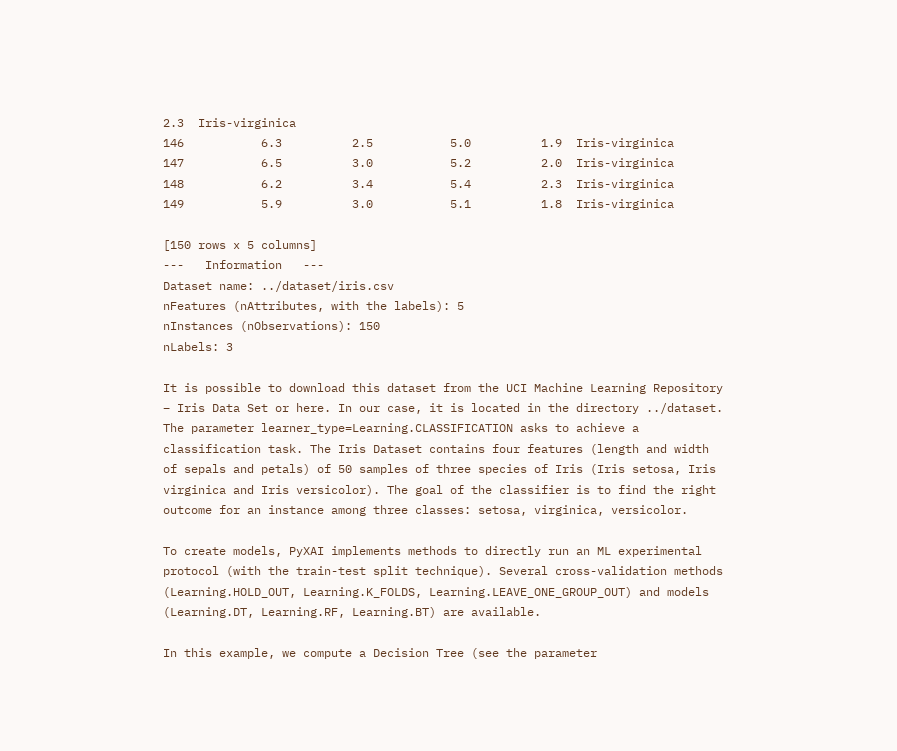2.3  Iris-virginica
146           6.3          2.5           5.0          1.9  Iris-virginica
147           6.5          3.0           5.2          2.0  Iris-virginica
148           6.2          3.4           5.4          2.3  Iris-virginica
149           5.9          3.0           5.1          1.8  Iris-virginica

[150 rows x 5 columns]
---   Information   ---
Dataset name: ../dataset/iris.csv
nFeatures (nAttributes, with the labels): 5
nInstances (nObservations): 150
nLabels: 3

It is possible to download this dataset from the UCI Machine Learning Repository – Iris Data Set or here. In our case, it is located in the directory ../dataset. The parameter learner_type=Learning.CLASSIFICATION asks to achieve a classification task. The Iris Dataset contains four features (length and width of sepals and petals) of 50 samples of three species of Iris (Iris setosa, Iris virginica and Iris versicolor). The goal of the classifier is to find the right outcome for an instance among three classes: setosa, virginica, versicolor.

To create models, PyXAI implements methods to directly run an ML experimental protocol (with the train-test split technique). Several cross-validation methods (Learning.HOLD_OUT, Learning.K_FOLDS, Learning.LEAVE_ONE_GROUP_OUT) and models (Learning.DT, Learning.RF, Learning.BT) are available.

In this example, we compute a Decision Tree (see the parameter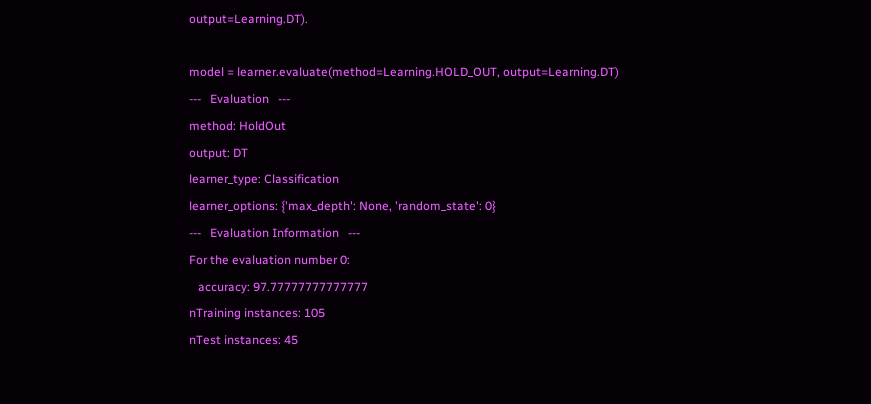output=Learning.DT).

model = learner.evaluate(method=Learning.HOLD_OUT, output=Learning.DT)
---   Evaluation   ---
method: HoldOut
output: DT
learner_type: Classification
learner_options: {'max_depth': None, 'random_state': 0}
---   Evaluation Information   ---
For the evaluation number 0:
   accuracy: 97.77777777777777
nTraining instances: 105
nTest instances: 45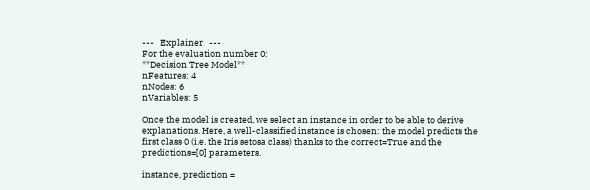---   Explainer   ---
For the evaluation number 0:
**Decision Tree Model**
nFeatures: 4
nNodes: 6
nVariables: 5

Once the model is created, we select an instance in order to be able to derive explanations. Here, a well-classified instance is chosen: the model predicts the first class 0 (i.e. the Iris setosa class) thanks to the correct=True and the predictions=[0] parameters.

instance, prediction =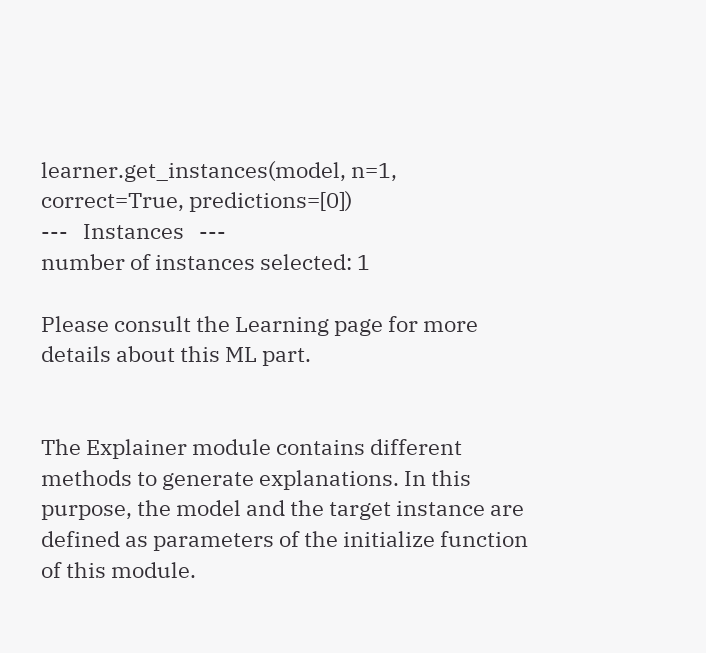learner.get_instances(model, n=1, correct=True, predictions=[0])
---   Instances   ---
number of instances selected: 1

Please consult the Learning page for more details about this ML part.


The Explainer module contains different methods to generate explanations. In this purpose, the model and the target instance are defined as parameters of the initialize function of this module.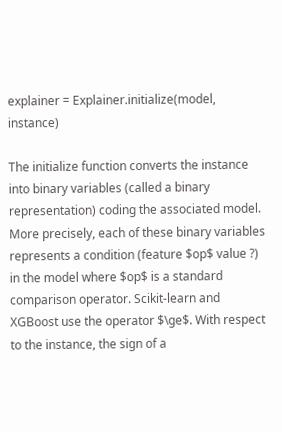explainer = Explainer.initialize(model, instance)

The initialize function converts the instance into binary variables (called a binary representation) coding the associated model. More precisely, each of these binary variables represents a condition (feature $op$ value ?) in the model where $op$ is a standard comparison operator. Scikit-learn and XGBoost use the operator $\ge$. With respect to the instance, the sign of a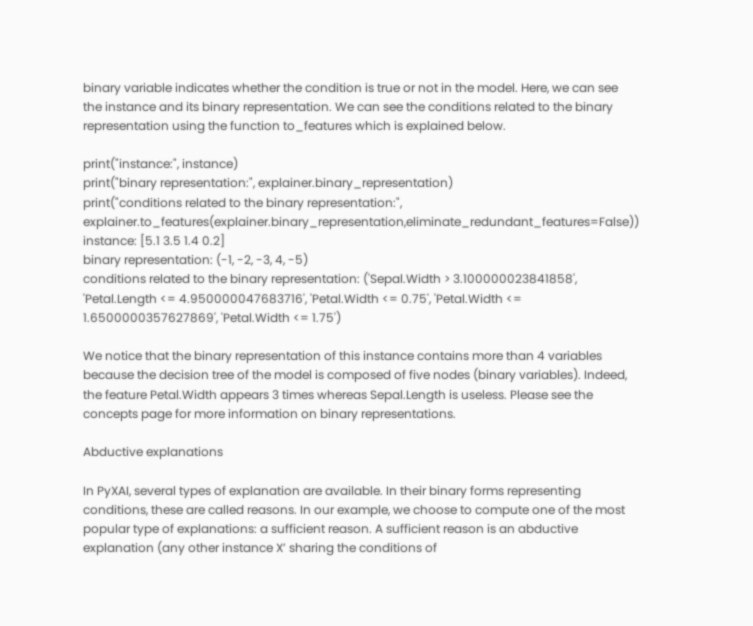binary variable indicates whether the condition is true or not in the model. Here, we can see the instance and its binary representation. We can see the conditions related to the binary representation using the function to_features which is explained below.

print("instance:", instance)
print("binary representation:", explainer.binary_representation)
print("conditions related to the binary representation:", explainer.to_features(explainer.binary_representation,eliminate_redundant_features=False))
instance: [5.1 3.5 1.4 0.2]
binary representation: (-1, -2, -3, 4, -5)
conditions related to the binary representation: ('Sepal.Width > 3.100000023841858', 'Petal.Length <= 4.950000047683716', 'Petal.Width <= 0.75', 'Petal.Width <= 1.6500000357627869', 'Petal.Width <= 1.75')

We notice that the binary representation of this instance contains more than 4 variables because the decision tree of the model is composed of five nodes (binary variables). Indeed, the feature Petal.Width appears 3 times whereas Sepal.Length is useless. Please see the concepts page for more information on binary representations.

Abductive explanations

In PyXAI, several types of explanation are available. In their binary forms representing conditions, these are called reasons. In our example, we choose to compute one of the most popular type of explanations: a sufficient reason. A sufficient reason is an abductive explanation (any other instance X’ sharing the conditions of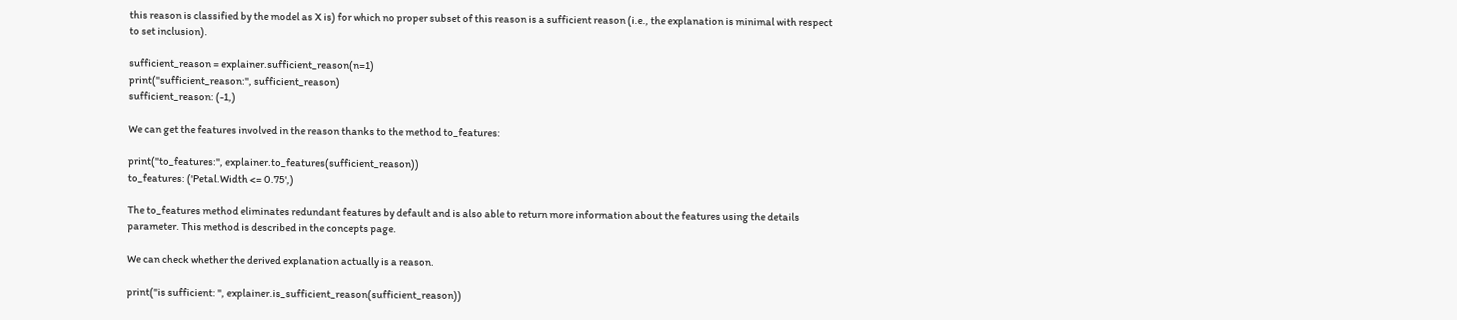this reason is classified by the model as X is) for which no proper subset of this reason is a sufficient reason (i.e., the explanation is minimal with respect to set inclusion).

sufficient_reason = explainer.sufficient_reason(n=1)
print("sufficient_reason:", sufficient_reason)
sufficient_reason: (-1,)

We can get the features involved in the reason thanks to the method to_features:

print("to_features:", explainer.to_features(sufficient_reason))
to_features: ('Petal.Width <= 0.75',)

The to_features method eliminates redundant features by default and is also able to return more information about the features using the details parameter. This method is described in the concepts page.

We can check whether the derived explanation actually is a reason.

print("is sufficient: ", explainer.is_sufficient_reason(sufficient_reason))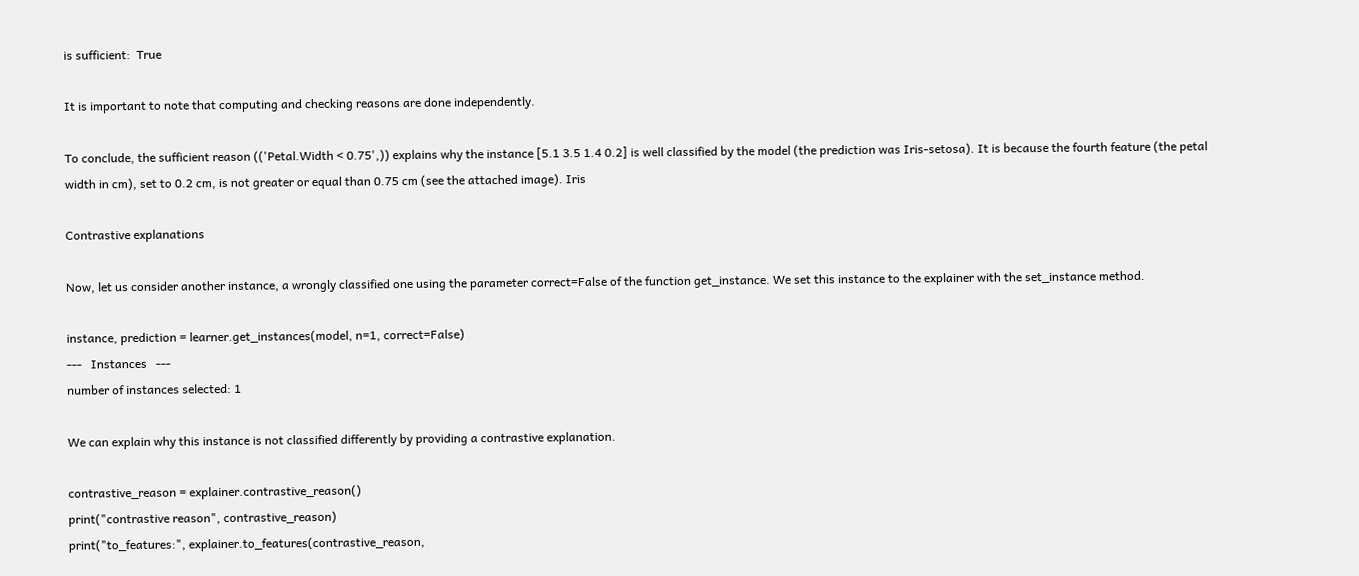is sufficient:  True

It is important to note that computing and checking reasons are done independently.

To conclude, the sufficient reason (('Petal.Width < 0.75',)) explains why the instance [5.1 3.5 1.4 0.2] is well classified by the model (the prediction was Iris-setosa). It is because the fourth feature (the petal width in cm), set to 0.2 cm, is not greater or equal than 0.75 cm (see the attached image). Iris

Contrastive explanations

Now, let us consider another instance, a wrongly classified one using the parameter correct=False of the function get_instance. We set this instance to the explainer with the set_instance method.

instance, prediction = learner.get_instances(model, n=1, correct=False)
---   Instances   ---
number of instances selected: 1

We can explain why this instance is not classified differently by providing a contrastive explanation.

contrastive_reason = explainer.contrastive_reason()
print("contrastive reason", contrastive_reason)
print("to_features:", explainer.to_features(contrastive_reason,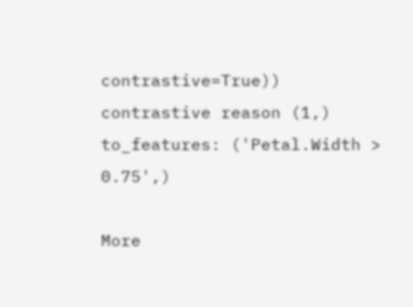contrastive=True))
contrastive reason (1,)
to_features: ('Petal.Width > 0.75',)

More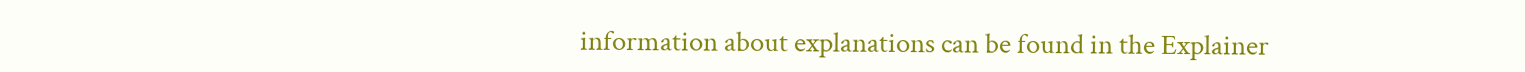information about explanations can be found in the Explainer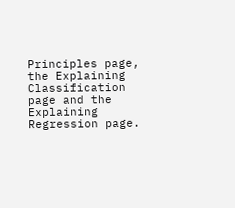Principles page, the Explaining Classification page and the Explaining Regression page.